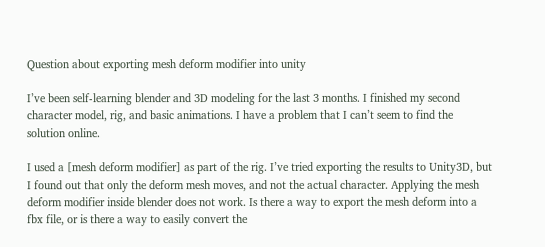Question about exporting mesh deform modifier into unity

I’ve been self-learning blender and 3D modeling for the last 3 months. I finished my second character model, rig, and basic animations. I have a problem that I can’t seem to find the solution online.

I used a [mesh deform modifier] as part of the rig. I’ve tried exporting the results to Unity3D, but I found out that only the deform mesh moves, and not the actual character. Applying the mesh deform modifier inside blender does not work. Is there a way to export the mesh deform into a fbx file, or is there a way to easily convert the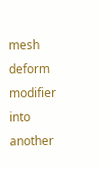mesh deform modifier into another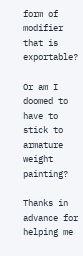form of modifier that is exportable?

Or am I doomed to have to stick to armature weight painting?

Thanks in advance for helping me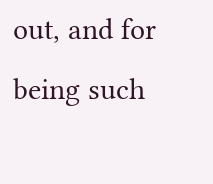out, and for being such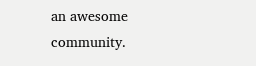an awesome community.